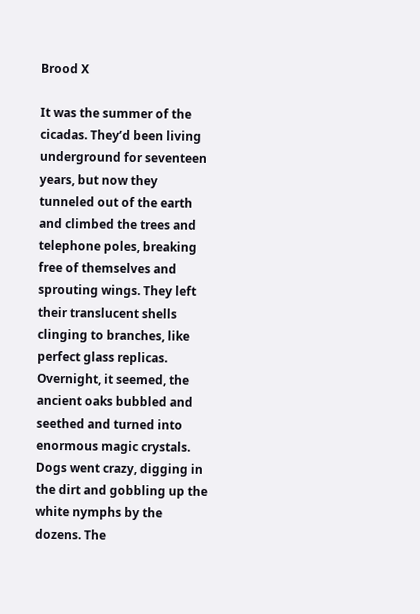Brood X

It was the summer of the cicadas. They’d been living underground for seventeen years, but now they tunneled out of the earth and climbed the trees and telephone poles, breaking free of themselves and sprouting wings. They left their translucent shells clinging to branches, like perfect glass replicas. Overnight, it seemed, the ancient oaks bubbled and seethed and turned into enormous magic crystals. Dogs went crazy, digging in the dirt and gobbling up the white nymphs by the dozens. The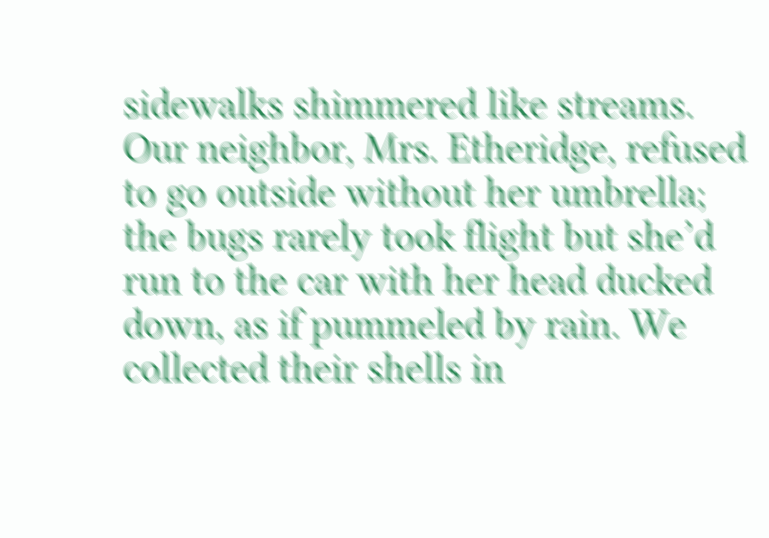sidewalks shimmered like streams. Our neighbor, Mrs. Etheridge, refused to go outside without her umbrella; the bugs rarely took flight but she’d run to the car with her head ducked down, as if pummeled by rain. We collected their shells in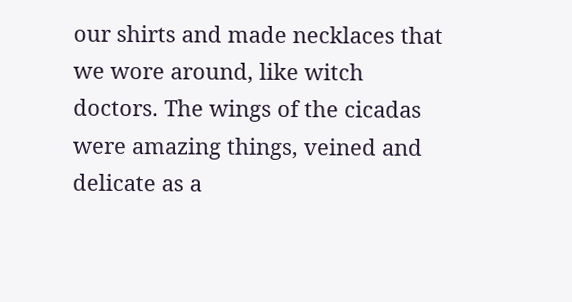our shirts and made necklaces that we wore around, like witch doctors. The wings of the cicadas were amazing things, veined and delicate as a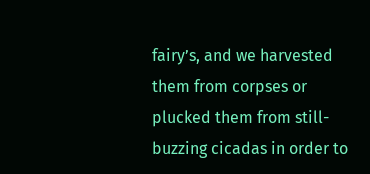fairy’s, and we harvested them from corpses or plucked them from still-buzzing cicadas in order to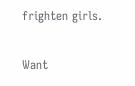frighten girls.

Want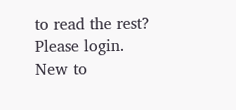to read the rest?
Please login.
New to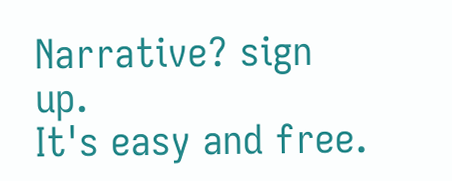Narrative? sign up.
It's easy and free.